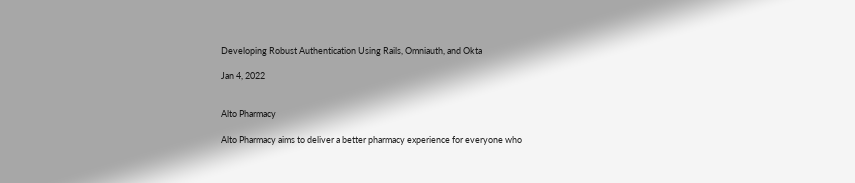Developing Robust Authentication Using Rails, Omniauth, and Okta

Jan 4, 2022


Alto Pharmacy

Alto Pharmacy aims to deliver a better pharmacy experience for everyone who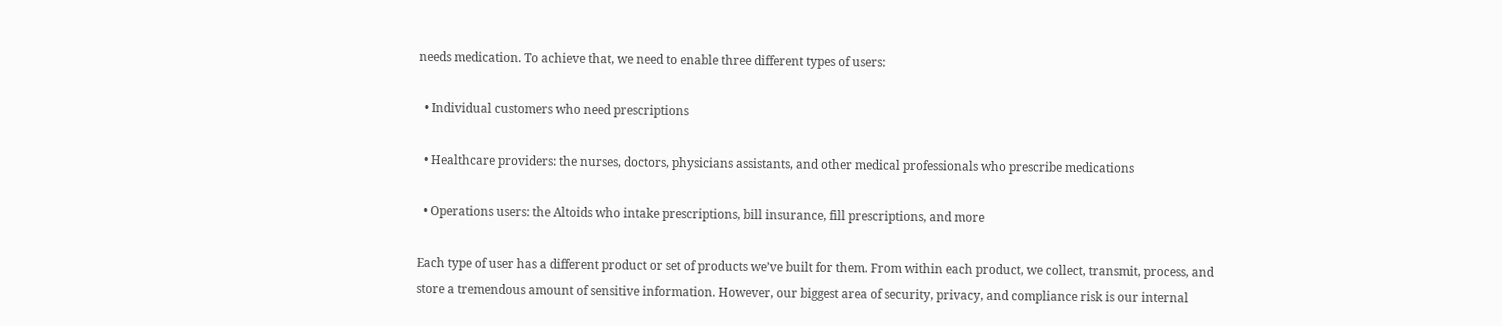needs medication. To achieve that, we need to enable three different types of users:

  • Individual customers who need prescriptions

  • Healthcare providers: the nurses, doctors, physicians assistants, and other medical professionals who prescribe medications

  • Operations users: the Altoids who intake prescriptions, bill insurance, fill prescriptions, and more

Each type of user has a different product or set of products we’ve built for them. From within each product, we collect, transmit, process, and store a tremendous amount of sensitive information. However, our biggest area of security, privacy, and compliance risk is our internal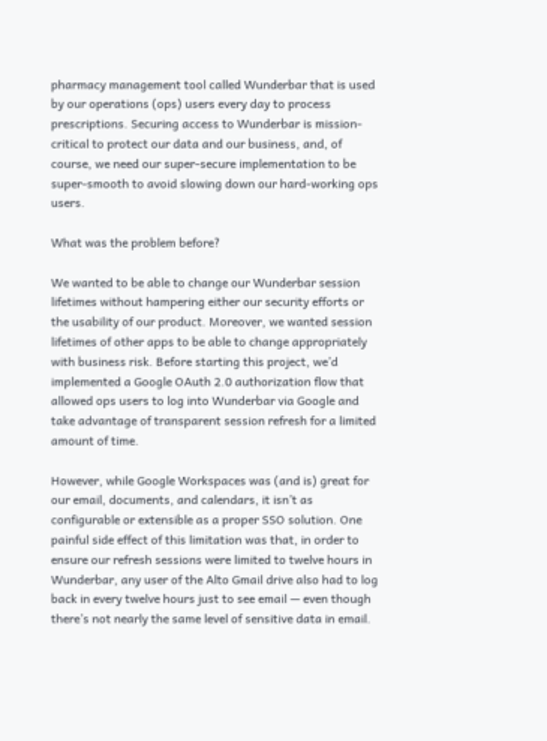pharmacy management tool called Wunderbar that is used by our operations (ops) users every day to process prescriptions. Securing access to Wunderbar is mission-critical to protect our data and our business, and, of course, we need our super-secure implementation to be super-smooth to avoid slowing down our hard-working ops users.

What was the problem before?

We wanted to be able to change our Wunderbar session lifetimes without hampering either our security efforts or the usability of our product. Moreover, we wanted session lifetimes of other apps to be able to change appropriately with business risk. Before starting this project, we’d implemented a Google OAuth 2.0 authorization flow that allowed ops users to log into Wunderbar via Google and take advantage of transparent session refresh for a limited amount of time.

However, while Google Workspaces was (and is) great for our email, documents, and calendars, it isn’t as configurable or extensible as a proper SSO solution. One painful side effect of this limitation was that, in order to ensure our refresh sessions were limited to twelve hours in Wunderbar, any user of the Alto Gmail drive also had to log back in every twelve hours just to see email — even though there’s not nearly the same level of sensitive data in email.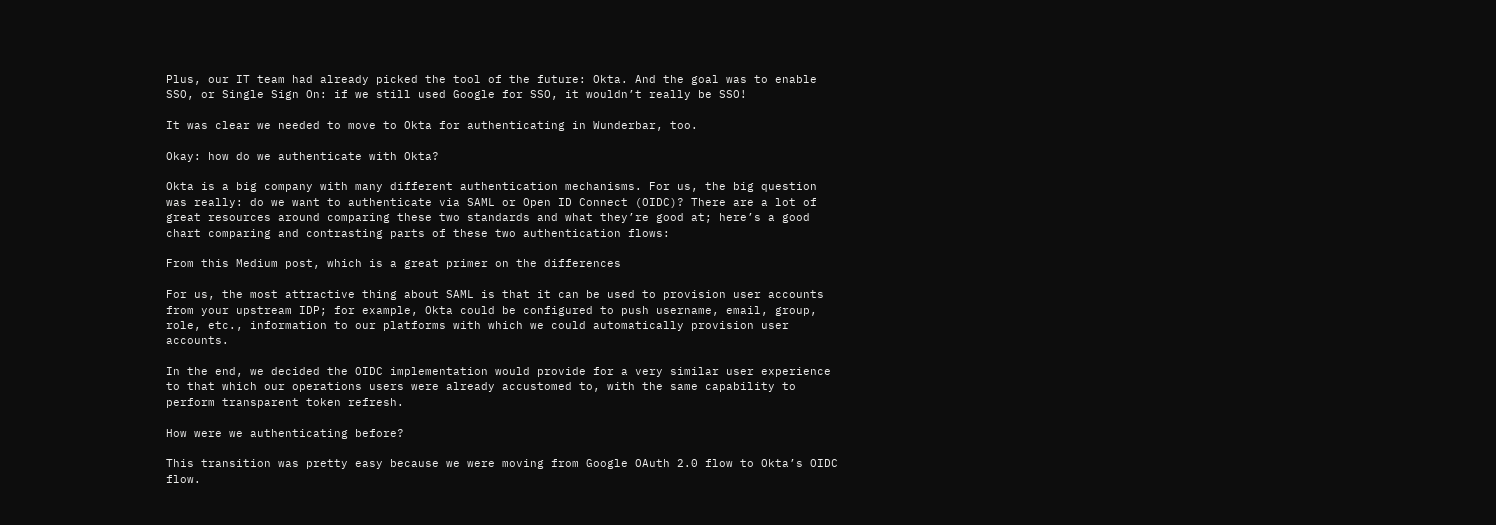Plus, our IT team had already picked the tool of the future: Okta. And the goal was to enable SSO, or Single Sign On: if we still used Google for SSO, it wouldn’t really be SSO!

It was clear we needed to move to Okta for authenticating in Wunderbar, too.

Okay: how do we authenticate with Okta?

Okta is a big company with many different authentication mechanisms. For us, the big question was really: do we want to authenticate via SAML or Open ID Connect (OIDC)? There are a lot of great resources around comparing these two standards and what they’re good at; here’s a good chart comparing and contrasting parts of these two authentication flows:

From this Medium post, which is a great primer on the differences

For us, the most attractive thing about SAML is that it can be used to provision user accounts from your upstream IDP; for example, Okta could be configured to push username, email, group, role, etc., information to our platforms with which we could automatically provision user accounts.

In the end, we decided the OIDC implementation would provide for a very similar user experience to that which our operations users were already accustomed to, with the same capability to perform transparent token refresh.

How were we authenticating before?

This transition was pretty easy because we were moving from Google OAuth 2.0 flow to Okta’s OIDC flow.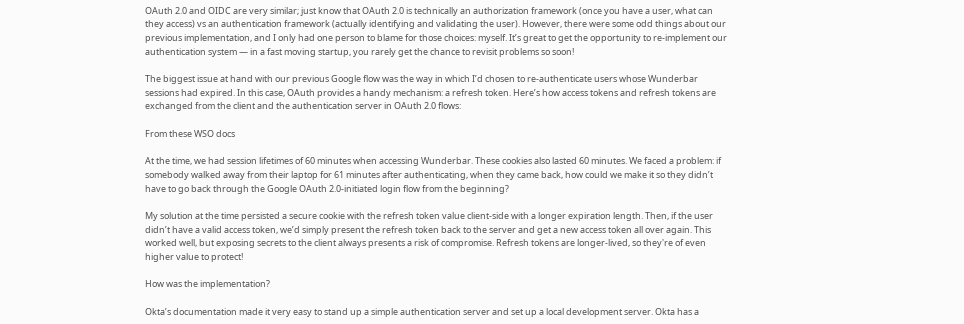OAuth 2.0 and OIDC are very similar; just know that OAuth 2.0 is technically an authorization framework (once you have a user, what can they access) vs an authentication framework (actually identifying and validating the user). However, there were some odd things about our previous implementation, and I only had one person to blame for those choices: myself. It’s great to get the opportunity to re-implement our authentication system — in a fast moving startup, you rarely get the chance to revisit problems so soon!

The biggest issue at hand with our previous Google flow was the way in which I’d chosen to re-authenticate users whose Wunderbar sessions had expired. In this case, OAuth provides a handy mechanism: a refresh token. Here’s how access tokens and refresh tokens are exchanged from the client and the authentication server in OAuth 2.0 flows:

From these WSO docs

At the time, we had session lifetimes of 60 minutes when accessing Wunderbar. These cookies also lasted 60 minutes. We faced a problem: if somebody walked away from their laptop for 61 minutes after authenticating, when they came back, how could we make it so they didn’t have to go back through the Google OAuth 2.0-initiated login flow from the beginning?

My solution at the time persisted a secure cookie with the refresh token value client-side with a longer expiration length. Then, if the user didn’t have a valid access token, we’d simply present the refresh token back to the server and get a new access token all over again. This worked well, but exposing secrets to the client always presents a risk of compromise. Refresh tokens are longer-lived, so they're of even higher value to protect!

How was the implementation?

Okta’s documentation made it very easy to stand up a simple authentication server and set up a local development server. Okta has a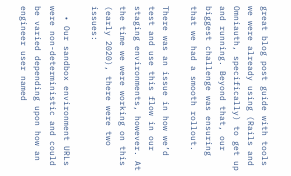great blog post guide with tools we were already using (Rails and Omniauth, specifically) to get up and running. Beyond that, our biggest challenge was ensuring that we had a smooth rollout.

There was an issue in how we’d test and use this flow in our staging environments, however. At the time we were working on this (early 2020), there were two issues:

  • Our sandbox environment URLs were non-deterministic and could be varied depending upon how an engineer user named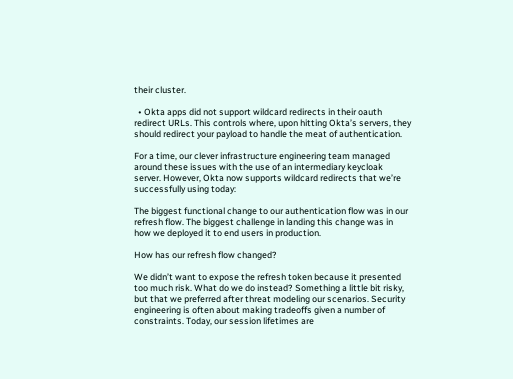their cluster.

  • Okta apps did not support wildcard redirects in their oauth redirect URLs. This controls where, upon hitting Okta’s servers, they should redirect your payload to handle the meat of authentication.

For a time, our clever infrastructure engineering team managed around these issues with the use of an intermediary keycloak server. However, Okta now supports wildcard redirects that we’re successfully using today:

The biggest functional change to our authentication flow was in our refresh flow. The biggest challenge in landing this change was in how we deployed it to end users in production.

How has our refresh flow changed?

We didn’t want to expose the refresh token because it presented too much risk. What do we do instead? Something a little bit risky, but that we preferred after threat modeling our scenarios. Security engineering is often about making tradeoffs given a number of constraints. Today, our session lifetimes are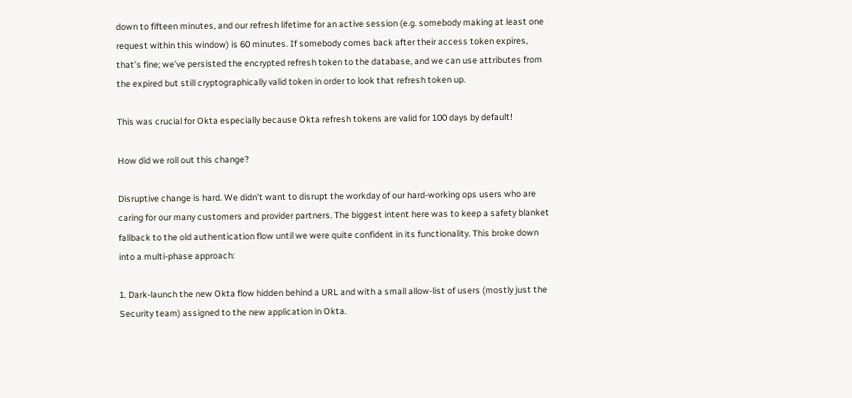down to fifteen minutes, and our refresh lifetime for an active session (e.g. somebody making at least one request within this window) is 60 minutes. If somebody comes back after their access token expires, that’s fine; we’ve persisted the encrypted refresh token to the database, and we can use attributes from the expired but still cryptographically valid token in order to look that refresh token up.

This was crucial for Okta especially because Okta refresh tokens are valid for 100 days by default!

How did we roll out this change?

Disruptive change is hard. We didn’t want to disrupt the workday of our hard-working ops users who are caring for our many customers and provider partners. The biggest intent here was to keep a safety blanket fallback to the old authentication flow until we were quite confident in its functionality. This broke down into a multi-phase approach:

1. Dark-launch the new Okta flow hidden behind a URL and with a small allow-list of users (mostly just the Security team) assigned to the new application in Okta.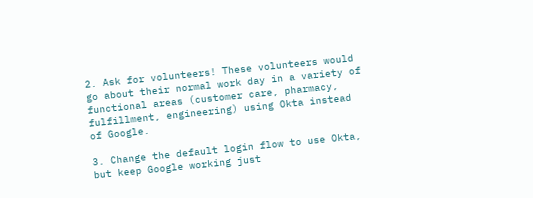2. Ask for volunteers! These volunteers would go about their normal work day in a variety of functional areas (customer care, pharmacy, fulfillment, engineering) using Okta instead of Google.

3. Change the default login flow to use Okta, but keep Google working just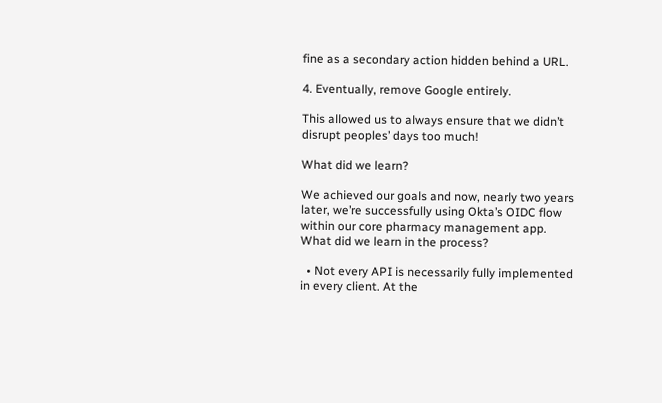fine as a secondary action hidden behind a URL.

4. Eventually, remove Google entirely.

This allowed us to always ensure that we didn’t disrupt peoples’ days too much!

What did we learn?

We achieved our goals and now, nearly two years later, we’re successfully using Okta’s OIDC flow within our core pharmacy management app. What did we learn in the process?

  • Not every API is necessarily fully implemented in every client. At the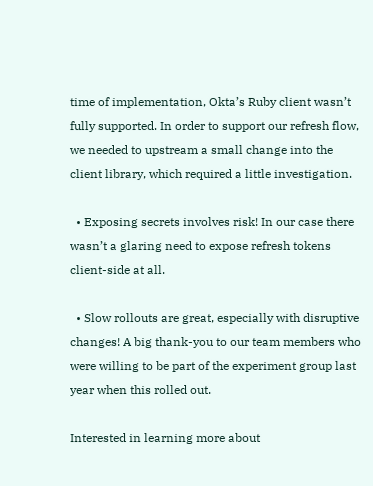time of implementation, Okta’s Ruby client wasn’t fully supported. In order to support our refresh flow, we needed to upstream a small change into the client library, which required a little investigation.

  • Exposing secrets involves risk! In our case there wasn’t a glaring need to expose refresh tokens client-side at all.

  • Slow rollouts are great, especially with disruptive changes! A big thank-you to our team members who were willing to be part of the experiment group last year when this rolled out.

Interested in learning more about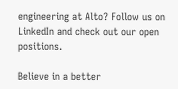engineering at Alto? Follow us on LinkedIn and check out our open positions.

Believe in a better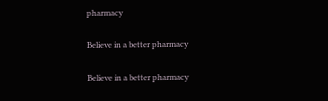pharmacy

Believe in a better pharmacy

Believe in a better pharmacy